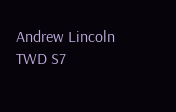Andrew Lincoln TWD S7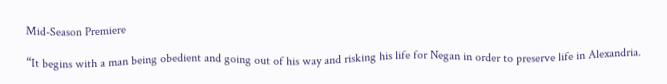Mid-Season Premiere

“It begins with a man being obedient and going out of his way and risking his life for Negan in order to preserve life in Alexandria.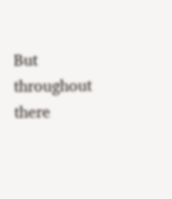But throughout there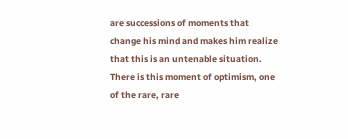are successions of moments that change his mind and makes him realize that this is an untenable situation. There is this moment of optimism, one of the rare, rare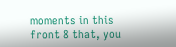moments in this front 8 that, you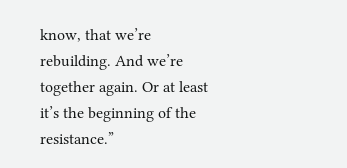know, that we’re rebuilding. And we’re together again. Or at least it’s the beginning of the resistance.”